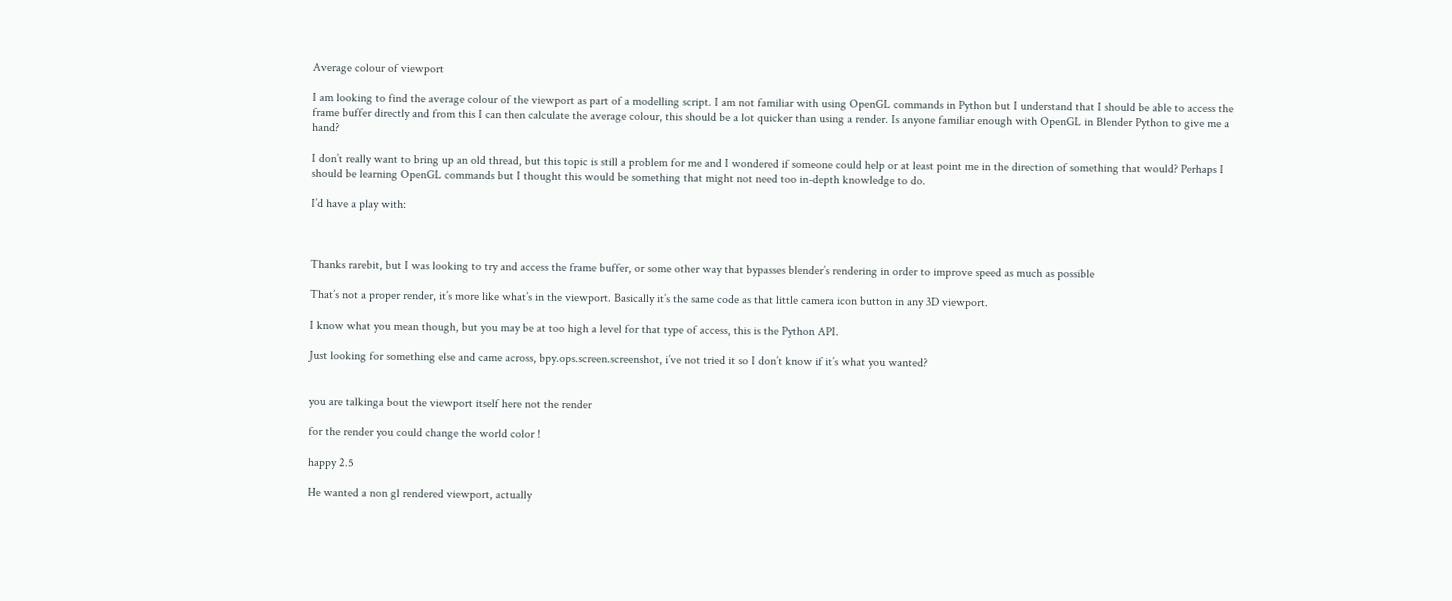Average colour of viewport

I am looking to find the average colour of the viewport as part of a modelling script. I am not familiar with using OpenGL commands in Python but I understand that I should be able to access the frame buffer directly and from this I can then calculate the average colour, this should be a lot quicker than using a render. Is anyone familiar enough with OpenGL in Blender Python to give me a hand?

I don’t really want to bring up an old thread, but this topic is still a problem for me and I wondered if someone could help or at least point me in the direction of something that would? Perhaps I should be learning OpenGL commands but I thought this would be something that might not need too in-depth knowledge to do.

I’d have a play with:



Thanks rarebit, but I was looking to try and access the frame buffer, or some other way that bypasses blender’s rendering in order to improve speed as much as possible

That’s not a proper render, it’s more like what’s in the viewport. Basically it’s the same code as that little camera icon button in any 3D viewport.

I know what you mean though, but you may be at too high a level for that type of access, this is the Python API.

Just looking for something else and came across, bpy.ops.screen.screenshot, i’ve not tried it so I don’t know if it’s what you wanted?


you are talkinga bout the viewport itself here not the render

for the render you could change the world color !

happy 2.5

He wanted a non gl rendered viewport, actually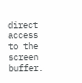direct access to the screen buffer.